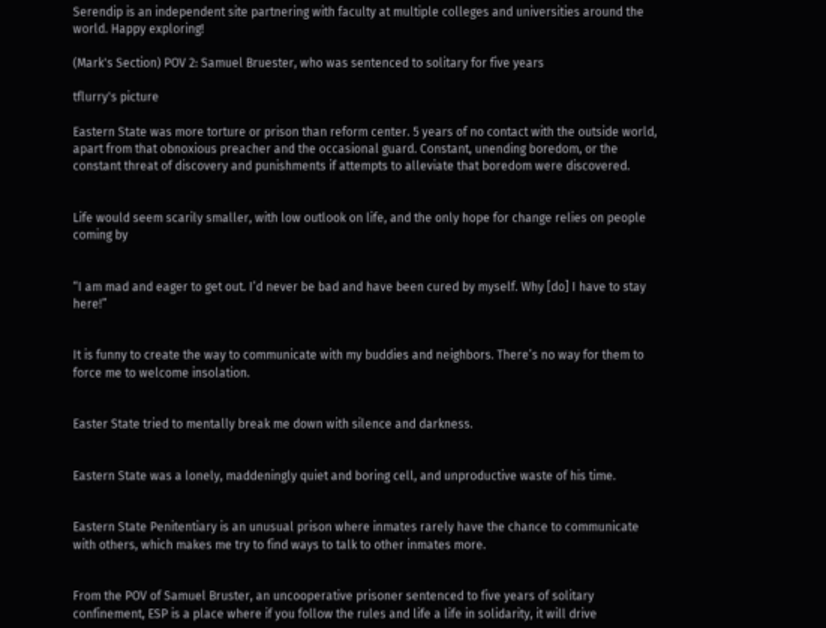Serendip is an independent site partnering with faculty at multiple colleges and universities around the world. Happy exploring!

(Mark's Section) POV 2: Samuel Bruester, who was sentenced to solitary for five years

tflurry's picture

Eastern State was more torture or prison than reform center. 5 years of no contact with the outside world, apart from that obnoxious preacher and the occasional guard. Constant, unending boredom, or the constant threat of discovery and punishments if attempts to alleviate that boredom were discovered.


Life would seem scarily smaller, with low outlook on life, and the only hope for change relies on people coming by


“I am mad and eager to get out. I’d never be bad and have been cured by myself. Why [do] I have to stay here!”


It is funny to create the way to communicate with my buddies and neighbors. There’s no way for them to force me to welcome insolation.


Easter State tried to mentally break me down with silence and darkness.


Eastern State was a lonely, maddeningly quiet and boring cell, and unproductive waste of his time.


Eastern State Penitentiary is an unusual prison where inmates rarely have the chance to communicate with others, which makes me try to find ways to talk to other inmates more.


From the POV of Samuel Bruster, an uncooperative prisoner sentenced to five years of solitary confinement, ESP is a place where if you follow the rules and life a life in solidarity, it will drive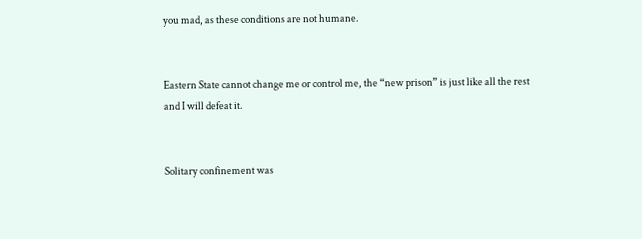you mad, as these conditions are not humane.


Eastern State cannot change me or control me, the “new prison” is just like all the rest and I will defeat it.


Solitary confinement was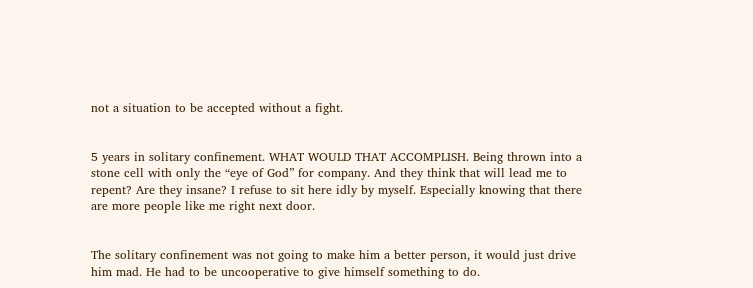not a situation to be accepted without a fight.


5 years in solitary confinement. WHAT WOULD THAT ACCOMPLISH. Being thrown into a stone cell with only the “eye of God” for company. And they think that will lead me to repent? Are they insane? I refuse to sit here idly by myself. Especially knowing that there are more people like me right next door.


The solitary confinement was not going to make him a better person, it would just drive him mad. He had to be uncooperative to give himself something to do.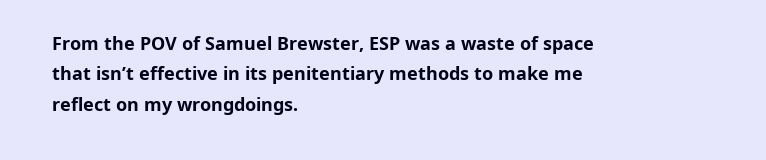From the POV of Samuel Brewster, ESP was a waste of space that isn’t effective in its penitentiary methods to make me reflect on my wrongdoings.